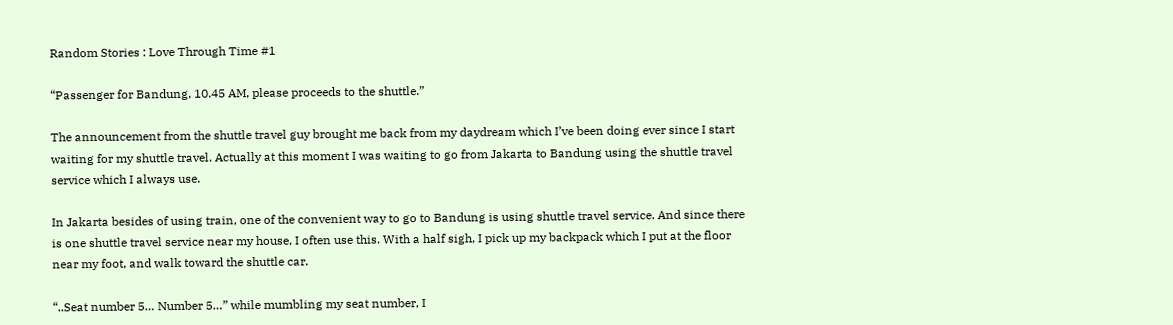Random Stories : Love Through Time #1

“Passenger for Bandung, 10.45 AM, please proceeds to the shuttle.”

The announcement from the shuttle travel guy brought me back from my daydream which I’ve been doing ever since I start waiting for my shuttle travel. Actually at this moment I was waiting to go from Jakarta to Bandung using the shuttle travel service which I always use.

In Jakarta besides of using train, one of the convenient way to go to Bandung is using shuttle travel service. And since there is one shuttle travel service near my house, I often use this. With a half sigh, I pick up my backpack which I put at the floor near my foot, and walk toward the shuttle car.

“..Seat number 5… Number 5…” while mumbling my seat number, I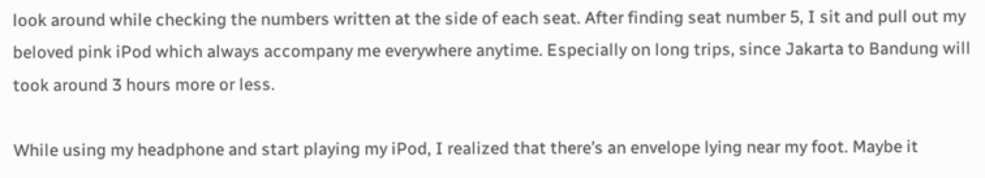look around while checking the numbers written at the side of each seat. After finding seat number 5, I sit and pull out my beloved pink iPod which always accompany me everywhere anytime. Especially on long trips, since Jakarta to Bandung will took around 3 hours more or less.

While using my headphone and start playing my iPod, I realized that there’s an envelope lying near my foot. Maybe it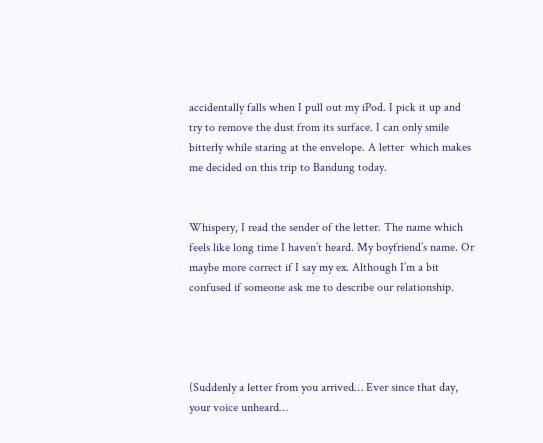accidentally falls when I pull out my iPod. I pick it up and try to remove the dust from its surface. I can only smile bitterly while staring at the envelope. A letter  which makes me decided on this trip to Bandung today.


Whispery, I read the sender of the letter. The name which feels like long time I haven’t heard. My boyfriend’s name. Or maybe more correct if I say my ex. Although I’m a bit confused if someone ask me to describe our relationship.




(Suddenly a letter from you arrived… Ever since that day, your voice unheard…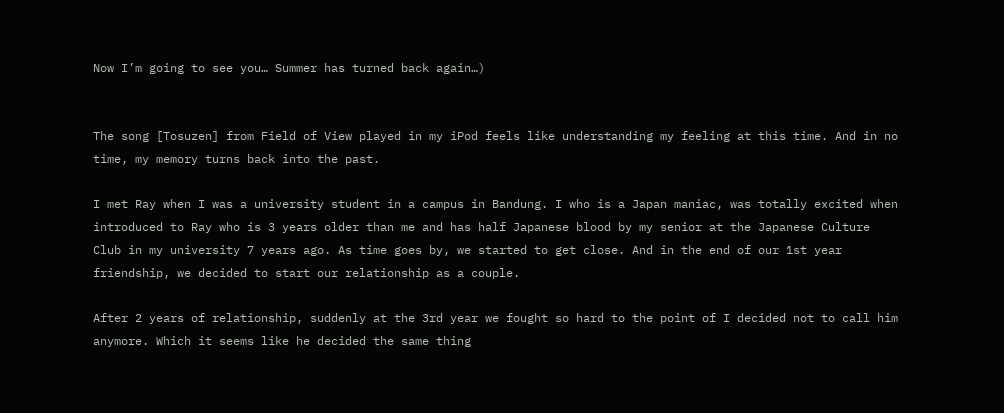Now I’m going to see you… Summer has turned back again…)


The song [Tosuzen] from Field of View played in my iPod feels like understanding my feeling at this time. And in no time, my memory turns back into the past.

I met Ray when I was a university student in a campus in Bandung. I who is a Japan maniac, was totally excited when introduced to Ray who is 3 years older than me and has half Japanese blood by my senior at the Japanese Culture Club in my university 7 years ago. As time goes by, we started to get close. And in the end of our 1st year friendship, we decided to start our relationship as a couple.

After 2 years of relationship, suddenly at the 3rd year we fought so hard to the point of I decided not to call him anymore. Which it seems like he decided the same thing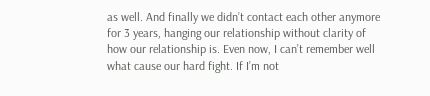as well. And finally we didn’t contact each other anymore for 3 years, hanging our relationship without clarity of how our relationship is. Even now, I can’t remember well what cause our hard fight. If I’m not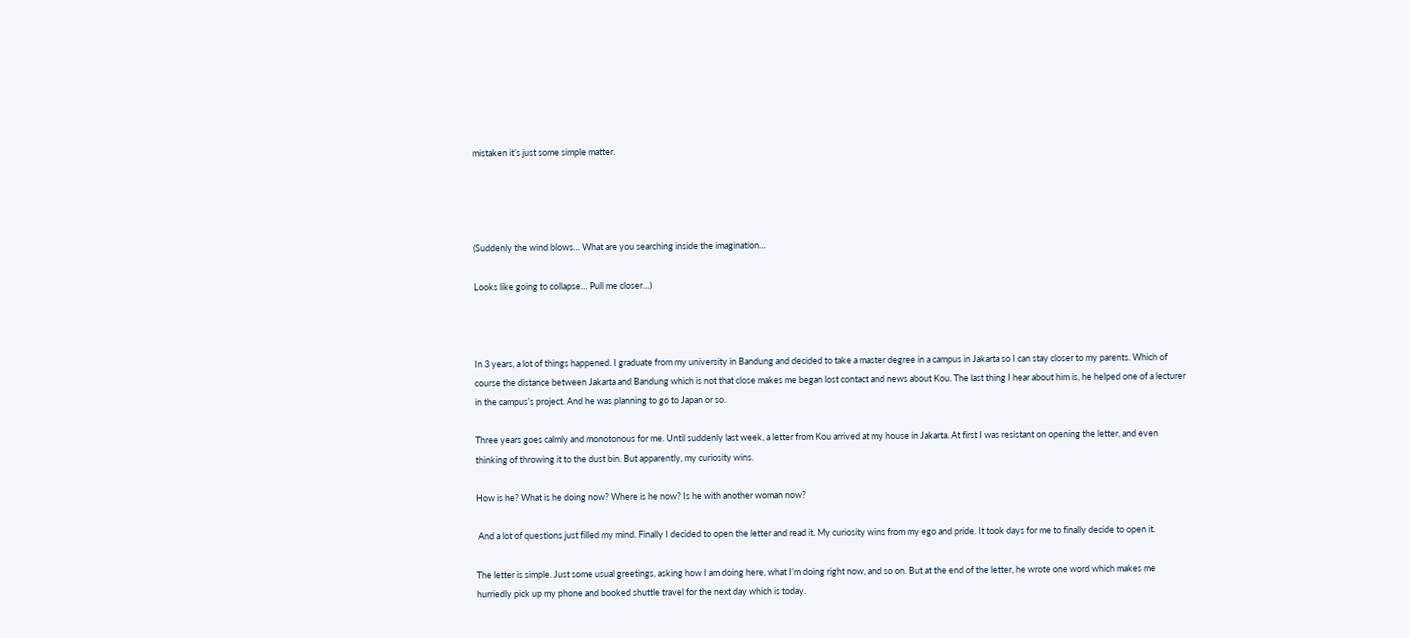mistaken it’s just some simple matter.




(Suddenly the wind blows… What are you searching inside the imagination…

Looks like going to collapse… Pull me closer…)



In 3 years, a lot of things happened. I graduate from my university in Bandung and decided to take a master degree in a campus in Jakarta so I can stay closer to my parents. Which of course the distance between Jakarta and Bandung which is not that close makes me began lost contact and news about Kou. The last thing I hear about him is, he helped one of a lecturer in the campus’s project. And he was planning to go to Japan or so.

Three years goes calmly and monotonous for me. Until suddenly last week, a letter from Kou arrived at my house in Jakarta. At first I was resistant on opening the letter, and even thinking of throwing it to the dust bin. But apparently, my curiosity wins.

How is he? What is he doing now? Where is he now? Is he with another woman now?

 And a lot of questions just filled my mind. Finally I decided to open the letter and read it. My curiosity wins from my ego and pride. It took days for me to finally decide to open it.

The letter is simple. Just some usual greetings, asking how I am doing here, what I’m doing right now, and so on. But at the end of the letter, he wrote one word which makes me hurriedly pick up my phone and booked shuttle travel for the next day which is today.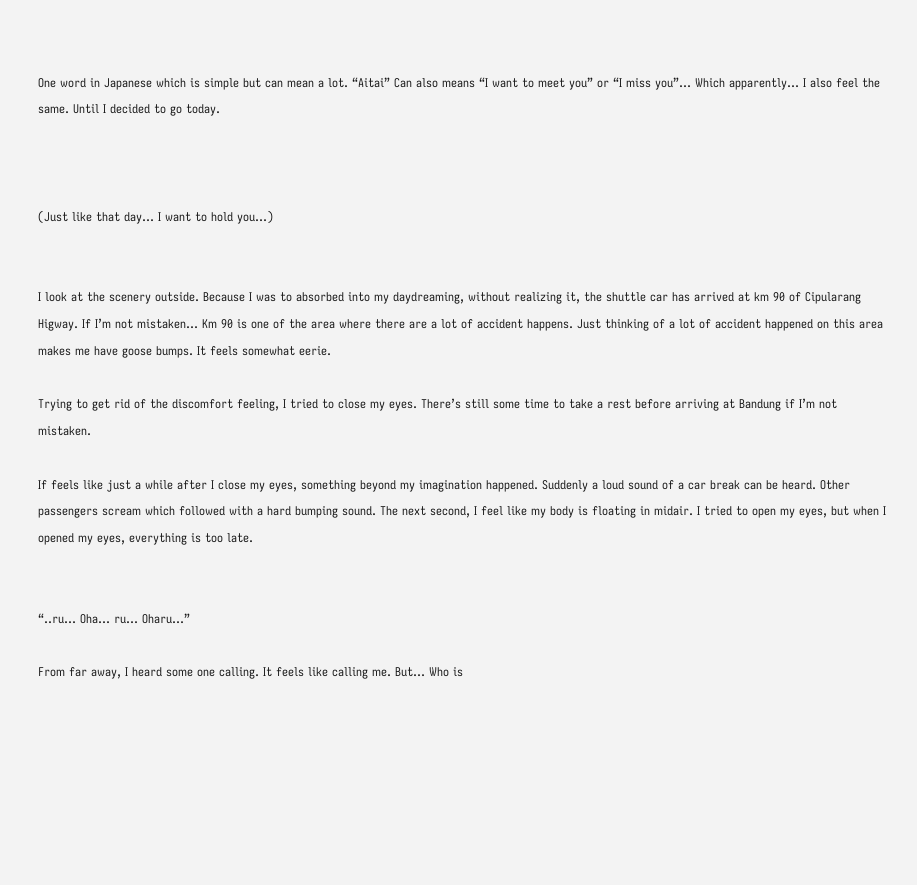One word in Japanese which is simple but can mean a lot. “Aitai” Can also means “I want to meet you” or “I miss you”… Which apparently… I also feel the same. Until I decided to go today.



(Just like that day… I want to hold you…)


I look at the scenery outside. Because I was to absorbed into my daydreaming, without realizing it, the shuttle car has arrived at km 90 of Cipularang Higway. If I’m not mistaken… Km 90 is one of the area where there are a lot of accident happens. Just thinking of a lot of accident happened on this area makes me have goose bumps. It feels somewhat eerie.

Trying to get rid of the discomfort feeling, I tried to close my eyes. There’s still some time to take a rest before arriving at Bandung if I’m not mistaken.

If feels like just a while after I close my eyes, something beyond my imagination happened. Suddenly a loud sound of a car break can be heard. Other passengers scream which followed with a hard bumping sound. The next second, I feel like my body is floating in midair. I tried to open my eyes, but when I opened my eyes, everything is too late.


“..ru… Oha… ru… Oharu…”

From far away, I heard some one calling. It feels like calling me. But… Who is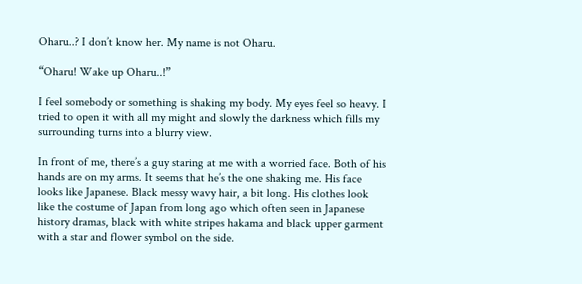Oharu..? I don’t know her. My name is not Oharu.

“Oharu! Wake up Oharu..!”

I feel somebody or something is shaking my body. My eyes feel so heavy. I tried to open it with all my might and slowly the darkness which fills my surrounding turns into a blurry view.

In front of me, there’s a guy staring at me with a worried face. Both of his hands are on my arms. It seems that he’s the one shaking me. His face looks like Japanese. Black messy wavy hair, a bit long. His clothes look like the costume of Japan from long ago which often seen in Japanese history dramas, black with white stripes hakama and black upper garment with a star and flower symbol on the side.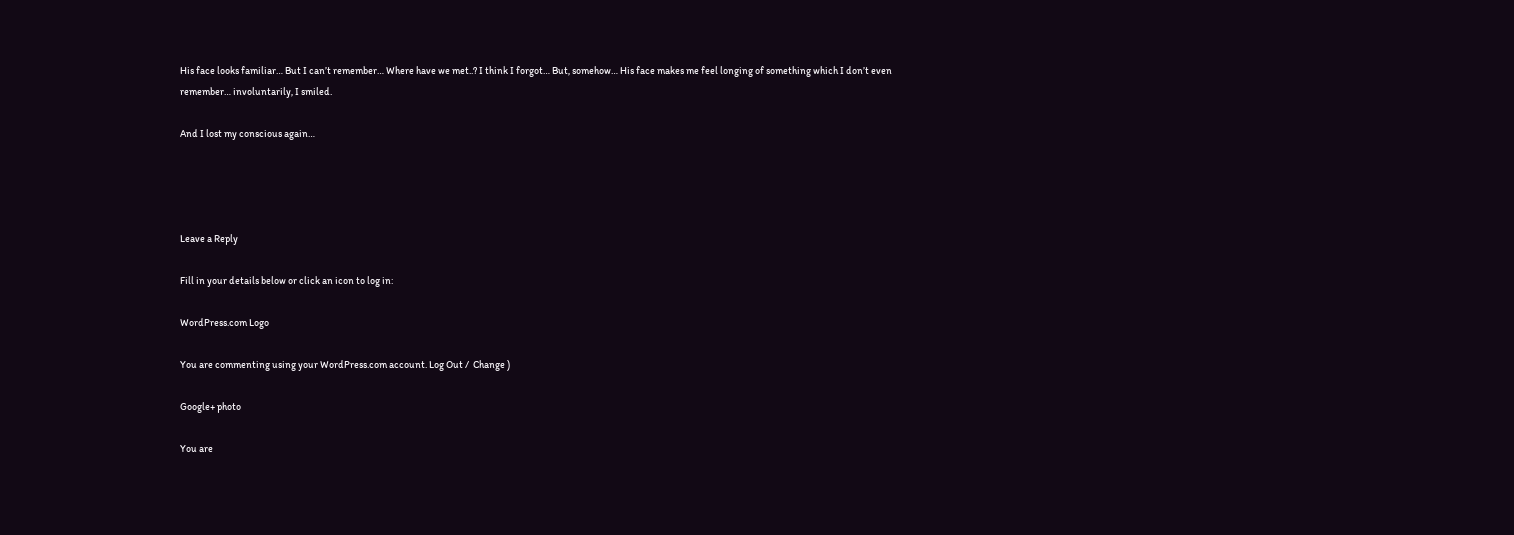His face looks familiar… But I can’t remember… Where have we met..? I think I forgot… But, somehow… His face makes me feel longing of something which I don’t even remember… involuntarily, I smiled.

And I lost my conscious again…




Leave a Reply

Fill in your details below or click an icon to log in:

WordPress.com Logo

You are commenting using your WordPress.com account. Log Out /  Change )

Google+ photo

You are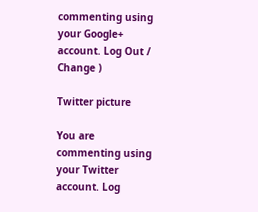commenting using your Google+ account. Log Out /  Change )

Twitter picture

You are commenting using your Twitter account. Log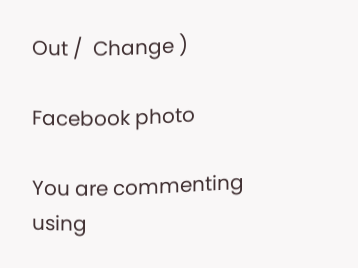Out /  Change )

Facebook photo

You are commenting using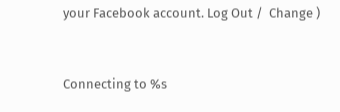your Facebook account. Log Out /  Change )


Connecting to %s